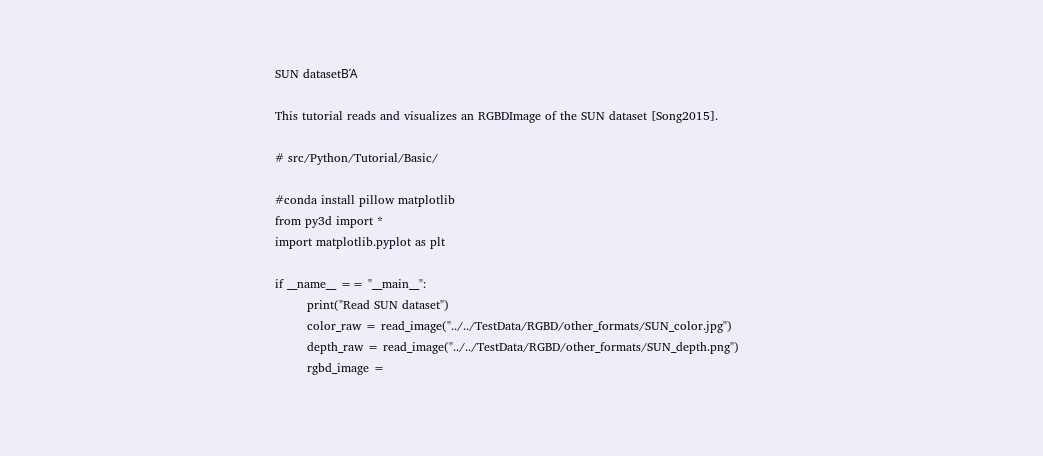SUN datasetΒΆ

This tutorial reads and visualizes an RGBDImage of the SUN dataset [Song2015].

# src/Python/Tutorial/Basic/

#conda install pillow matplotlib
from py3d import *
import matplotlib.pyplot as plt

if __name__ == "__main__":
        print("Read SUN dataset")
        color_raw = read_image("../../TestData/RGBD/other_formats/SUN_color.jpg")
        depth_raw = read_image("../../TestData/RGBD/other_formats/SUN_depth.png")
        rgbd_image =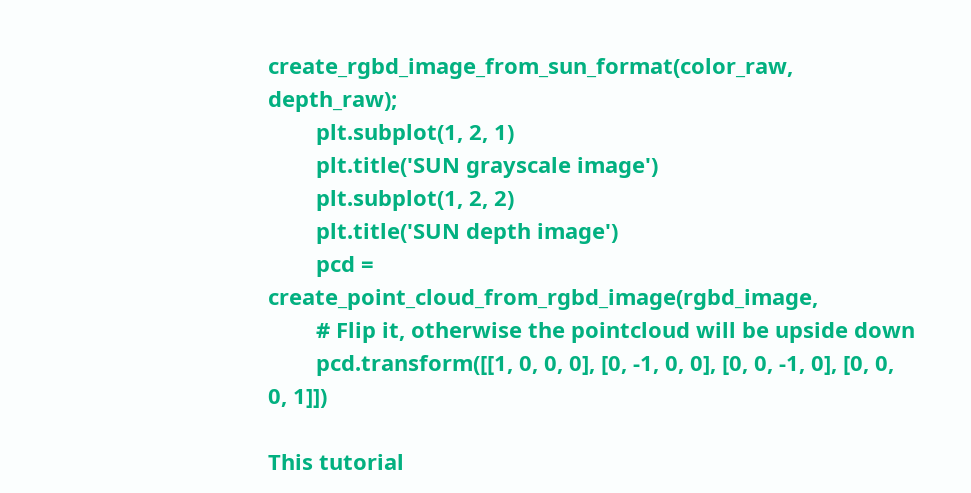create_rgbd_image_from_sun_format(color_raw, depth_raw);
        plt.subplot(1, 2, 1)
        plt.title('SUN grayscale image')
        plt.subplot(1, 2, 2)
        plt.title('SUN depth image')
        pcd = create_point_cloud_from_rgbd_image(rgbd_image,
        # Flip it, otherwise the pointcloud will be upside down
        pcd.transform([[1, 0, 0, 0], [0, -1, 0, 0], [0, 0, -1, 0], [0, 0, 0, 1]])

This tutorial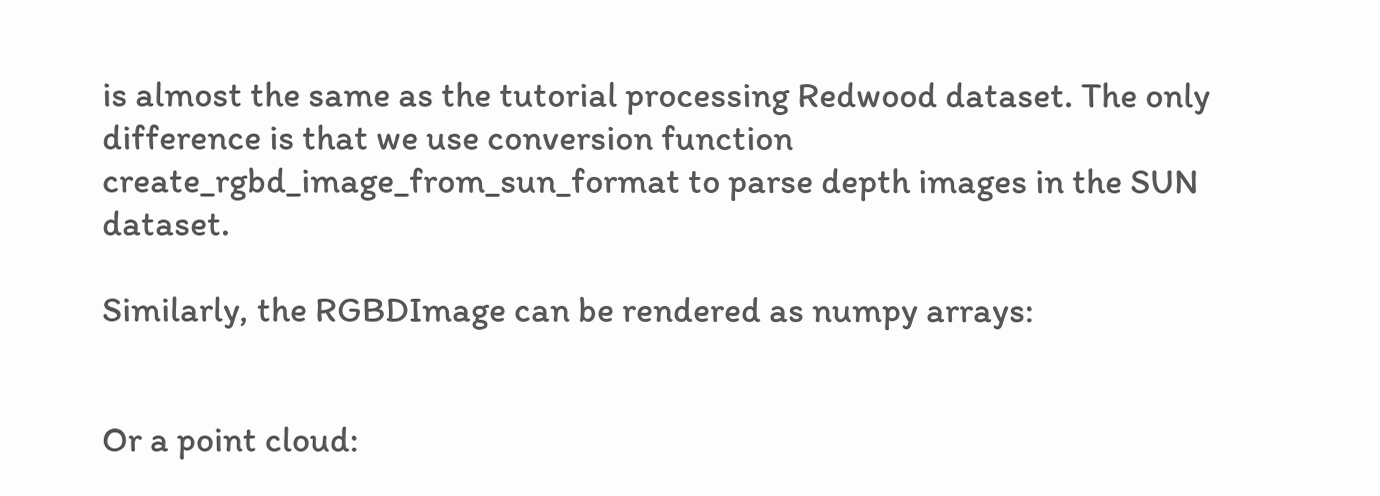is almost the same as the tutorial processing Redwood dataset. The only difference is that we use conversion function create_rgbd_image_from_sun_format to parse depth images in the SUN dataset.

Similarly, the RGBDImage can be rendered as numpy arrays:


Or a point cloud: